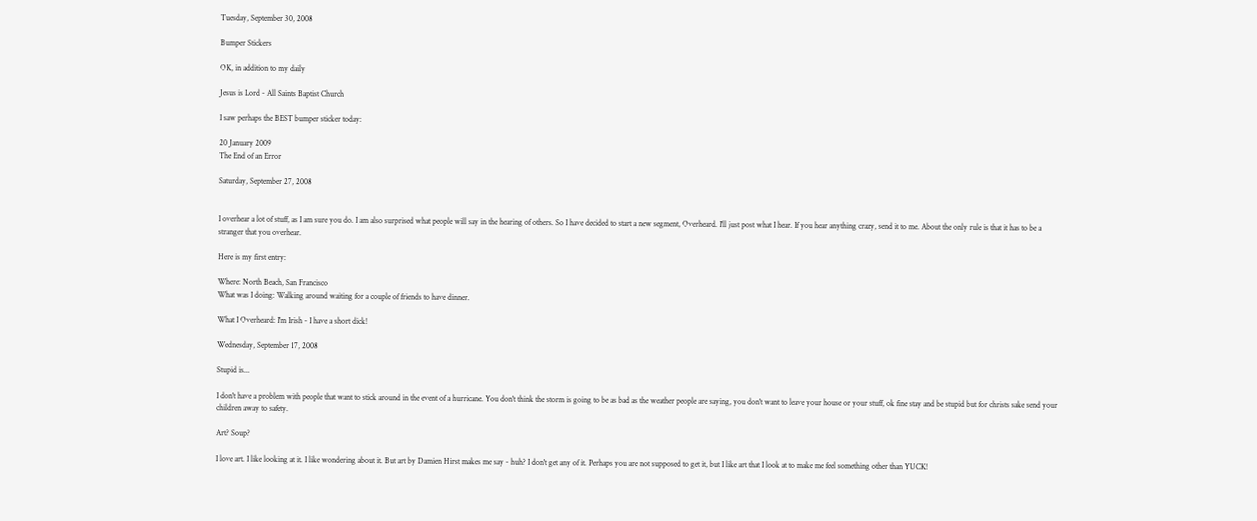Tuesday, September 30, 2008

Bumper Stickers

OK, in addition to my daily

Jesus is Lord - All Saints Baptist Church

I saw perhaps the BEST bumper sticker today:

20 January 2009
The End of an Error

Saturday, September 27, 2008


I overhear a lot of stuff, as I am sure you do. I am also surprised what people will say in the hearing of others. So I have decided to start a new segment, Overheard. I'll just post what I hear. If you hear anything crazy, send it to me. About the only rule is that it has to be a stranger that you overhear.

Here is my first entry:

Where: North Beach, San Francisco
What was I doing: Walking around waiting for a couple of friends to have dinner.

What I Overheard: I'm Irish - I have a short dick!

Wednesday, September 17, 2008

Stupid is...

I don't have a problem with people that want to stick around in the event of a hurricane. You don't think the storm is going to be as bad as the weather people are saying, you don't want to leave your house or your stuff, ok fine stay and be stupid but for christs sake send your children away to safety.

Art? Soup?

I love art. I like looking at it. I like wondering about it. But art by Damien Hirst makes me say - huh? I don't get any of it. Perhaps you are not supposed to get it, but I like art that I look at to make me feel something other than YUCK!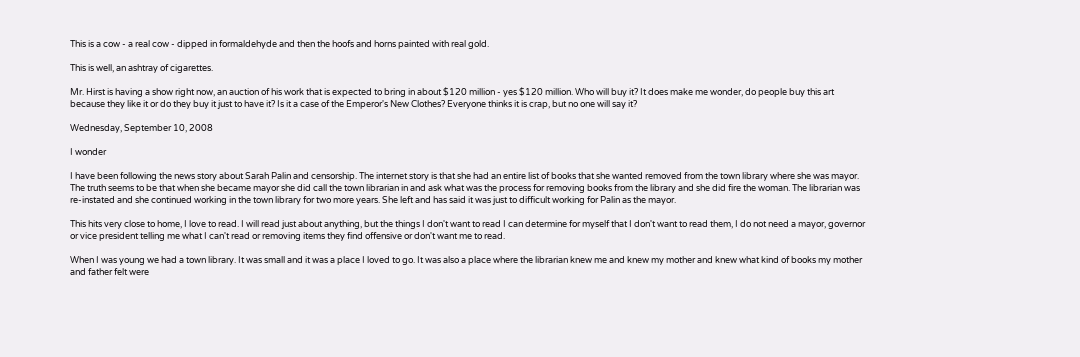This is a cow - a real cow - dipped in formaldehyde and then the hoofs and horns painted with real gold.

This is well, an ashtray of cigarettes.

Mr. Hirst is having a show right now, an auction of his work that is expected to bring in about $120 million - yes $120 million. Who will buy it? It does make me wonder, do people buy this art because they like it or do they buy it just to have it? Is it a case of the Emperor's New Clothes? Everyone thinks it is crap, but no one will say it?

Wednesday, September 10, 2008

I wonder

I have been following the news story about Sarah Palin and censorship. The internet story is that she had an entire list of books that she wanted removed from the town library where she was mayor. The truth seems to be that when she became mayor she did call the town librarian in and ask what was the process for removing books from the library and she did fire the woman. The librarian was re-instated and she continued working in the town library for two more years. She left and has said it was just to difficult working for Palin as the mayor.

This hits very close to home, I love to read. I will read just about anything, but the things I don't want to read I can determine for myself that I don't want to read them, I do not need a mayor, governor or vice president telling me what I can't read or removing items they find offensive or don't want me to read.

When I was young we had a town library. It was small and it was a place I loved to go. It was also a place where the librarian knew me and knew my mother and knew what kind of books my mother and father felt were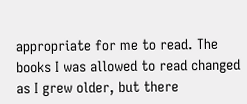appropriate for me to read. The books I was allowed to read changed as I grew older, but there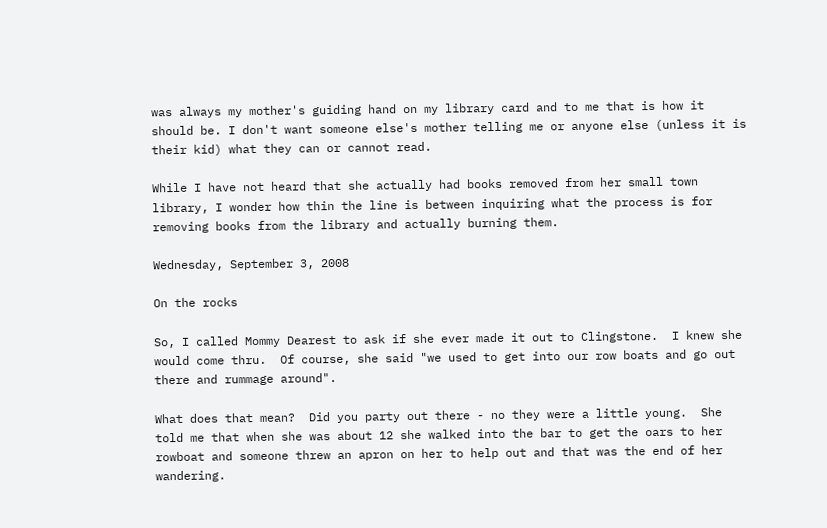was always my mother's guiding hand on my library card and to me that is how it should be. I don't want someone else's mother telling me or anyone else (unless it is their kid) what they can or cannot read.

While I have not heard that she actually had books removed from her small town library, I wonder how thin the line is between inquiring what the process is for removing books from the library and actually burning them.

Wednesday, September 3, 2008

On the rocks

So, I called Mommy Dearest to ask if she ever made it out to Clingstone.  I knew she would come thru.  Of course, she said "we used to get into our row boats and go out there and rummage around".

What does that mean?  Did you party out there - no they were a little young.  She told me that when she was about 12 she walked into the bar to get the oars to her rowboat and someone threw an apron on her to help out and that was the end of her wandering.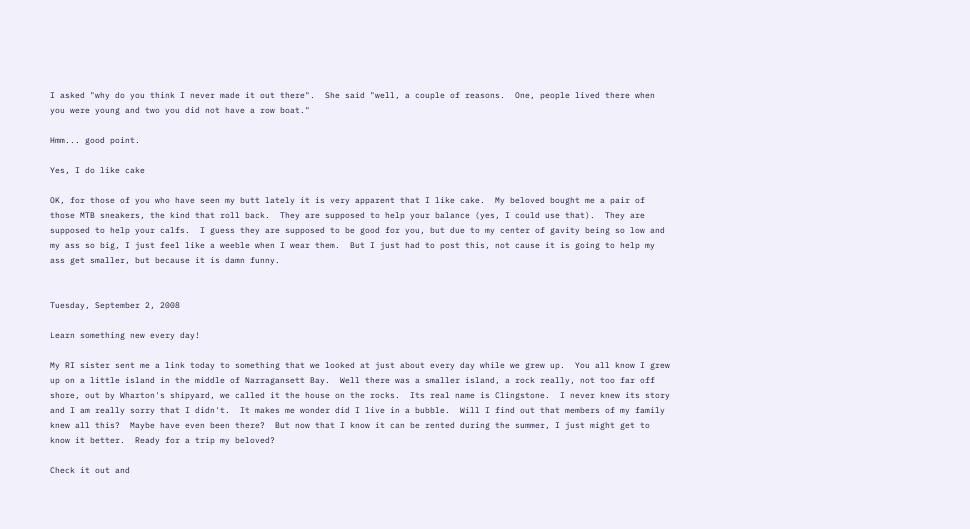I asked "why do you think I never made it out there".  She said "well, a couple of reasons.  One, people lived there when you were young and two you did not have a row boat."

Hmm... good point.

Yes, I do like cake

OK, for those of you who have seen my butt lately it is very apparent that I like cake.  My beloved bought me a pair of those MTB sneakers, the kind that roll back.  They are supposed to help your balance (yes, I could use that).  They are supposed to help your calfs.  I guess they are supposed to be good for you, but due to my center of gavity being so low and my ass so big, I just feel like a weeble when I wear them.  But I just had to post this, not cause it is going to help my ass get smaller, but because it is damn funny.


Tuesday, September 2, 2008

Learn something new every day!

My RI sister sent me a link today to something that we looked at just about every day while we grew up.  You all know I grew up on a little island in the middle of Narragansett Bay.  Well there was a smaller island, a rock really, not too far off shore, out by Wharton's shipyard, we called it the house on the rocks.  Its real name is Clingstone.  I never knew its story and I am really sorry that I didn't.  It makes me wonder did I live in a bubble.  Will I find out that members of my family knew all this?  Maybe have even been there?  But now that I know it can be rented during the summer, I just might get to know it better.  Ready for a trip my beloved?

Check it out and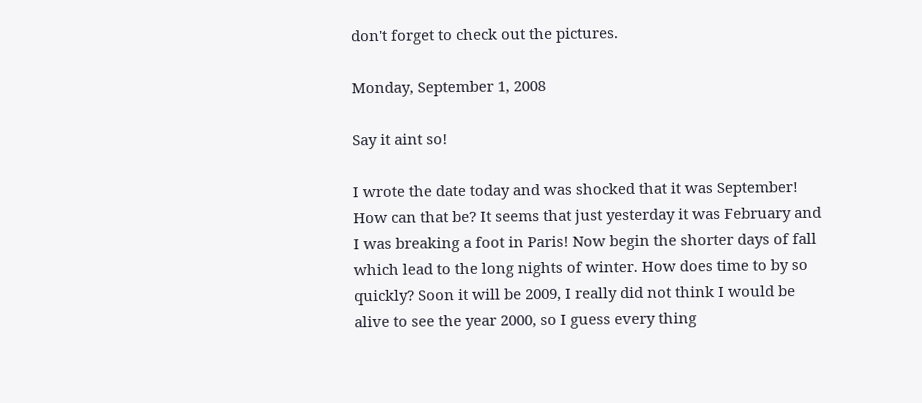don't forget to check out the pictures.

Monday, September 1, 2008

Say it aint so!

I wrote the date today and was shocked that it was September! How can that be? It seems that just yesterday it was February and I was breaking a foot in Paris! Now begin the shorter days of fall which lead to the long nights of winter. How does time to by so quickly? Soon it will be 2009, I really did not think I would be alive to see the year 2000, so I guess every thing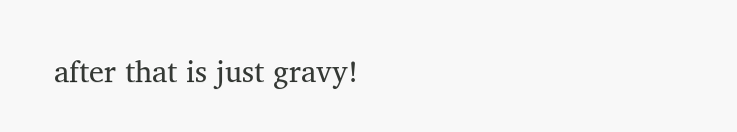after that is just gravy!